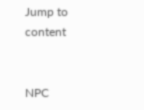Jump to content


NPC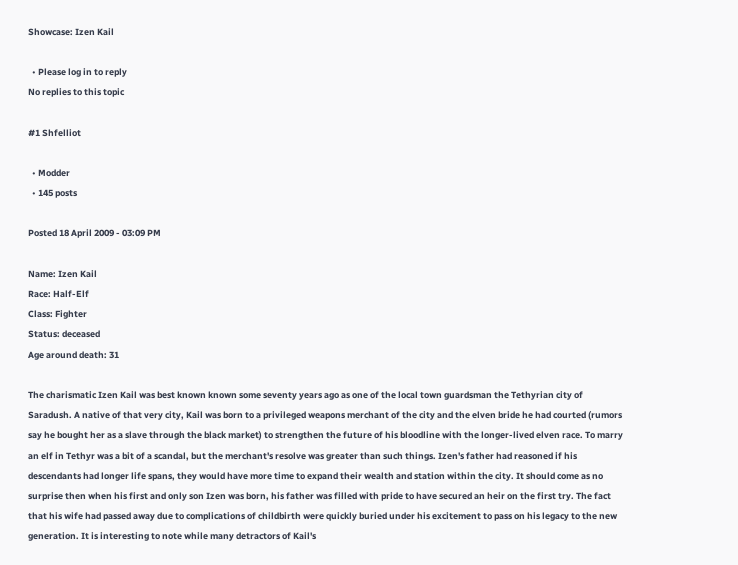Showcase: Izen Kail

  • Please log in to reply
No replies to this topic

#1 Shfelliot

  • Modder
  • 145 posts

Posted 18 April 2009 - 03:09 PM

Name: Izen Kail
Race: Half-Elf
Class: Fighter
Status: deceased
Age around death: 31

The charismatic Izen Kail was best known known some seventy years ago as one of the local town guardsman the Tethyrian city of Saradush. A native of that very city, Kail was born to a privileged weapons merchant of the city and the elven bride he had courted (rumors say he bought her as a slave through the black market) to strengthen the future of his bloodline with the longer-lived elven race. To marry an elf in Tethyr was a bit of a scandal, but the merchant's resolve was greater than such things. Izen's father had reasoned if his descendants had longer life spans, they would have more time to expand their wealth and station within the city. It should come as no surprise then when his first and only son Izen was born, his father was filled with pride to have secured an heir on the first try. The fact that his wife had passed away due to complications of childbirth were quickly buried under his excitement to pass on his legacy to the new generation. It is interesting to note while many detractors of Kail's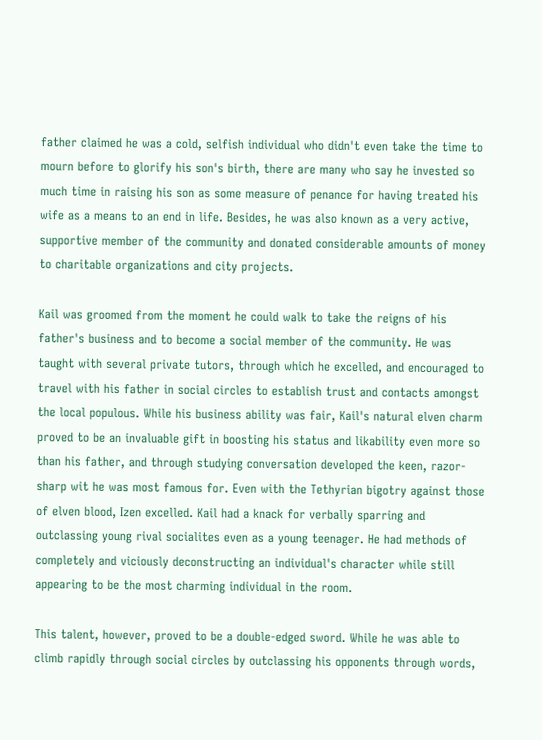father claimed he was a cold, selfish individual who didn't even take the time to mourn before to glorify his son's birth, there are many who say he invested so much time in raising his son as some measure of penance for having treated his wife as a means to an end in life. Besides, he was also known as a very active, supportive member of the community and donated considerable amounts of money to charitable organizations and city projects.

Kail was groomed from the moment he could walk to take the reigns of his father's business and to become a social member of the community. He was taught with several private tutors, through which he excelled, and encouraged to travel with his father in social circles to establish trust and contacts amongst the local populous. While his business ability was fair, Kail's natural elven charm proved to be an invaluable gift in boosting his status and likability even more so than his father, and through studying conversation developed the keen, razor-sharp wit he was most famous for. Even with the Tethyrian bigotry against those of elven blood, Izen excelled. Kail had a knack for verbally sparring and outclassing young rival socialites even as a young teenager. He had methods of completely and viciously deconstructing an individual's character while still appearing to be the most charming individual in the room.

This talent, however, proved to be a double-edged sword. While he was able to climb rapidly through social circles by outclassing his opponents through words,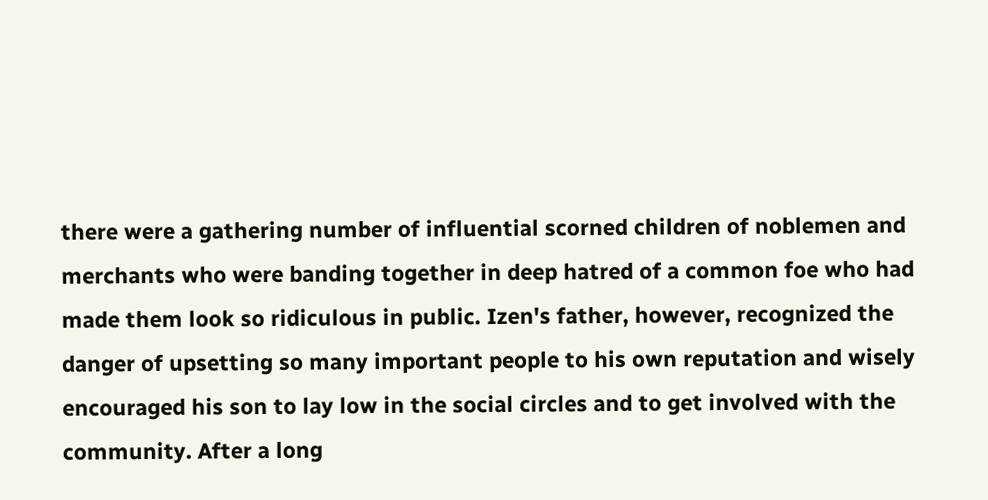there were a gathering number of influential scorned children of noblemen and merchants who were banding together in deep hatred of a common foe who had made them look so ridiculous in public. Izen's father, however, recognized the danger of upsetting so many important people to his own reputation and wisely encouraged his son to lay low in the social circles and to get involved with the community. After a long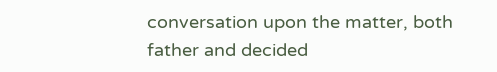conversation upon the matter, both father and decided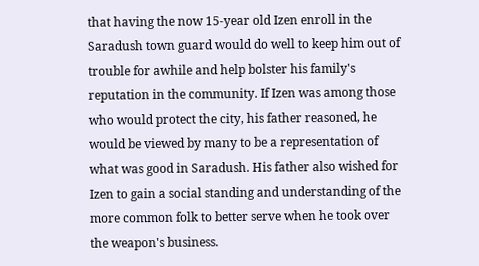that having the now 15-year old Izen enroll in the Saradush town guard would do well to keep him out of trouble for awhile and help bolster his family's reputation in the community. If Izen was among those who would protect the city, his father reasoned, he would be viewed by many to be a representation of what was good in Saradush. His father also wished for Izen to gain a social standing and understanding of the more common folk to better serve when he took over the weapon's business.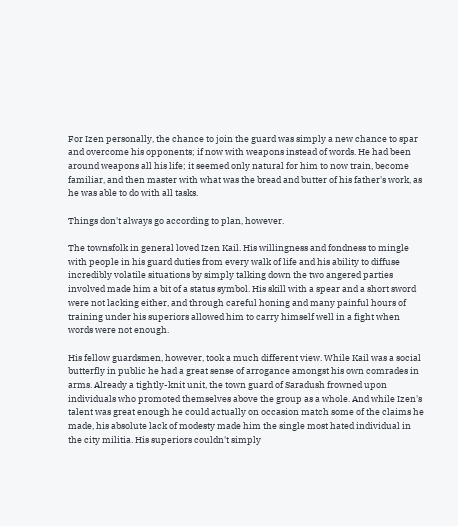For Izen personally, the chance to join the guard was simply a new chance to spar and overcome his opponents; if now with weapons instead of words. He had been around weapons all his life; it seemed only natural for him to now train, become familiar, and then master with what was the bread and butter of his father's work, as he was able to do with all tasks.

Things don't always go according to plan, however.

The townsfolk in general loved Izen Kail. His willingness and fondness to mingle with people in his guard duties from every walk of life and his ability to diffuse incredibly volatile situations by simply talking down the two angered parties involved made him a bit of a status symbol. His skill with a spear and a short sword were not lacking either, and through careful honing and many painful hours of training under his superiors allowed him to carry himself well in a fight when words were not enough.

His fellow guardsmen, however, took a much different view. While Kail was a social butterfly in public he had a great sense of arrogance amongst his own comrades in arms. Already a tightly-knit unit, the town guard of Saradush frowned upon individuals who promoted themselves above the group as a whole. And while Izen's talent was great enough he could actually on occasion match some of the claims he made, his absolute lack of modesty made him the single most hated individual in the city militia. His superiors couldn't simply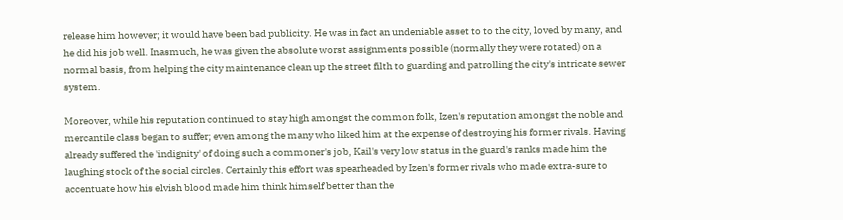release him however; it would have been bad publicity. He was in fact an undeniable asset to to the city, loved by many, and he did his job well. Inasmuch, he was given the absolute worst assignments possible (normally they were rotated) on a normal basis, from helping the city maintenance clean up the street filth to guarding and patrolling the city's intricate sewer system.

Moreover, while his reputation continued to stay high amongst the common folk, Izen's reputation amongst the noble and mercantile class began to suffer; even among the many who liked him at the expense of destroying his former rivals. Having already suffered the 'indignity' of doing such a commoner's job, Kail's very low status in the guard's ranks made him the laughing stock of the social circles. Certainly this effort was spearheaded by Izen's former rivals who made extra-sure to accentuate how his elvish blood made him think himself better than the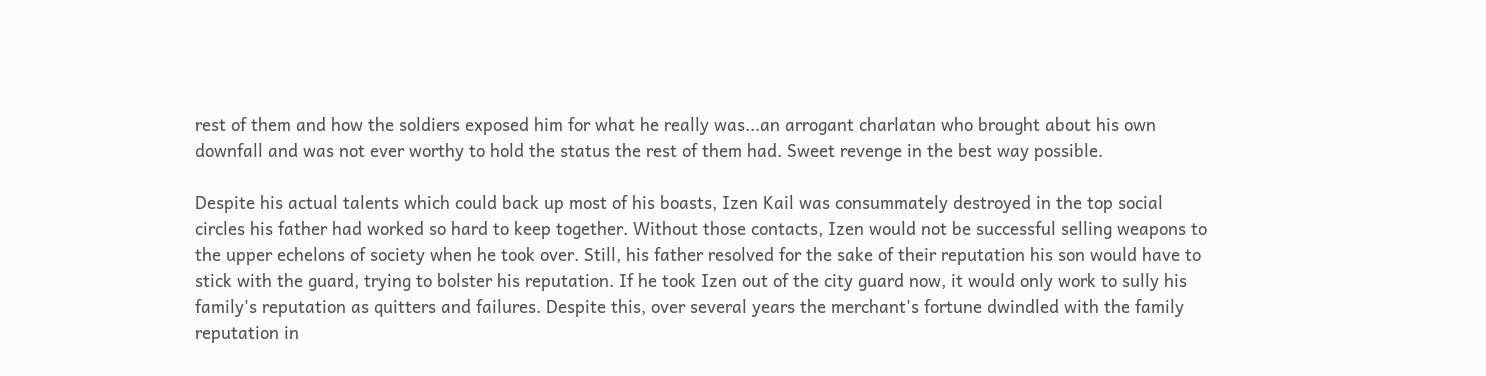rest of them and how the soldiers exposed him for what he really was...an arrogant charlatan who brought about his own downfall and was not ever worthy to hold the status the rest of them had. Sweet revenge in the best way possible.

Despite his actual talents which could back up most of his boasts, Izen Kail was consummately destroyed in the top social circles his father had worked so hard to keep together. Without those contacts, Izen would not be successful selling weapons to the upper echelons of society when he took over. Still, his father resolved for the sake of their reputation his son would have to stick with the guard, trying to bolster his reputation. If he took Izen out of the city guard now, it would only work to sully his family's reputation as quitters and failures. Despite this, over several years the merchant's fortune dwindled with the family reputation in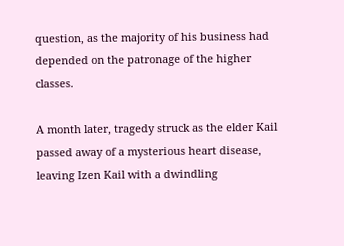question, as the majority of his business had depended on the patronage of the higher classes.

A month later, tragedy struck as the elder Kail passed away of a mysterious heart disease, leaving Izen Kail with a dwindling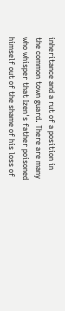inheritance and a rut of a position in the common town guard. There are many who whisper that Izen's father poisoned himself out of the shame of his loss of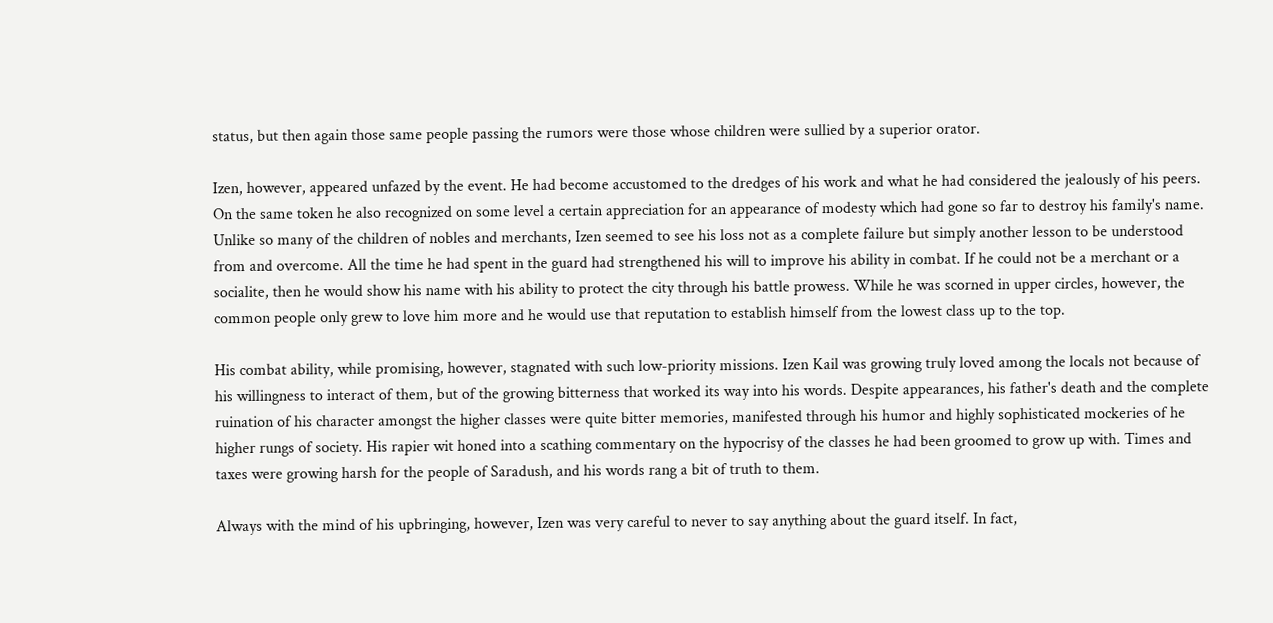status, but then again those same people passing the rumors were those whose children were sullied by a superior orator.

Izen, however, appeared unfazed by the event. He had become accustomed to the dredges of his work and what he had considered the jealously of his peers. On the same token he also recognized on some level a certain appreciation for an appearance of modesty which had gone so far to destroy his family's name. Unlike so many of the children of nobles and merchants, Izen seemed to see his loss not as a complete failure but simply another lesson to be understood from and overcome. All the time he had spent in the guard had strengthened his will to improve his ability in combat. If he could not be a merchant or a socialite, then he would show his name with his ability to protect the city through his battle prowess. While he was scorned in upper circles, however, the common people only grew to love him more and he would use that reputation to establish himself from the lowest class up to the top.

His combat ability, while promising, however, stagnated with such low-priority missions. Izen Kail was growing truly loved among the locals not because of his willingness to interact of them, but of the growing bitterness that worked its way into his words. Despite appearances, his father's death and the complete ruination of his character amongst the higher classes were quite bitter memories, manifested through his humor and highly sophisticated mockeries of he higher rungs of society. His rapier wit honed into a scathing commentary on the hypocrisy of the classes he had been groomed to grow up with. Times and taxes were growing harsh for the people of Saradush, and his words rang a bit of truth to them.

Always with the mind of his upbringing, however, Izen was very careful to never to say anything about the guard itself. In fact,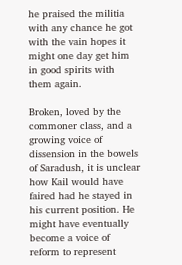he praised the militia with any chance he got with the vain hopes it might one day get him in good spirits with them again.

Broken, loved by the commoner class, and a growing voice of dissension in the bowels of Saradush, it is unclear how Kail would have faired had he stayed in his current position. He might have eventually become a voice of reform to represent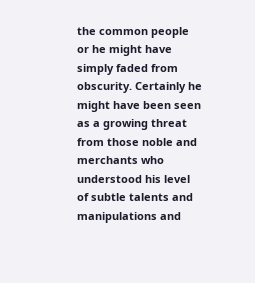the common people or he might have simply faded from obscurity. Certainly he might have been seen as a growing threat from those noble and merchants who understood his level of subtle talents and manipulations and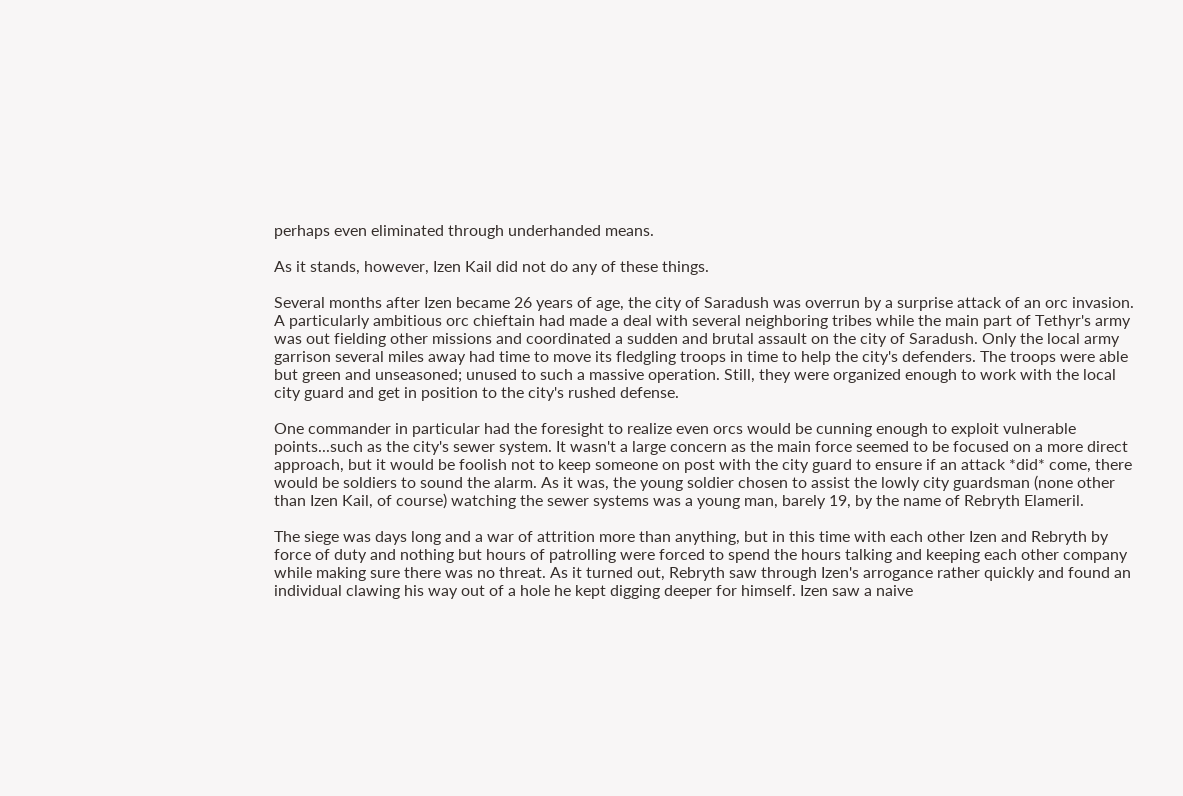perhaps even eliminated through underhanded means.

As it stands, however, Izen Kail did not do any of these things.

Several months after Izen became 26 years of age, the city of Saradush was overrun by a surprise attack of an orc invasion. A particularly ambitious orc chieftain had made a deal with several neighboring tribes while the main part of Tethyr's army was out fielding other missions and coordinated a sudden and brutal assault on the city of Saradush. Only the local army garrison several miles away had time to move its fledgling troops in time to help the city's defenders. The troops were able but green and unseasoned; unused to such a massive operation. Still, they were organized enough to work with the local city guard and get in position to the city's rushed defense.

One commander in particular had the foresight to realize even orcs would be cunning enough to exploit vulnerable points...such as the city's sewer system. It wasn't a large concern as the main force seemed to be focused on a more direct approach, but it would be foolish not to keep someone on post with the city guard to ensure if an attack *did* come, there would be soldiers to sound the alarm. As it was, the young soldier chosen to assist the lowly city guardsman (none other than Izen Kail, of course) watching the sewer systems was a young man, barely 19, by the name of Rebryth Elameril.

The siege was days long and a war of attrition more than anything, but in this time with each other Izen and Rebryth by force of duty and nothing but hours of patrolling were forced to spend the hours talking and keeping each other company while making sure there was no threat. As it turned out, Rebryth saw through Izen's arrogance rather quickly and found an individual clawing his way out of a hole he kept digging deeper for himself. Izen saw a naive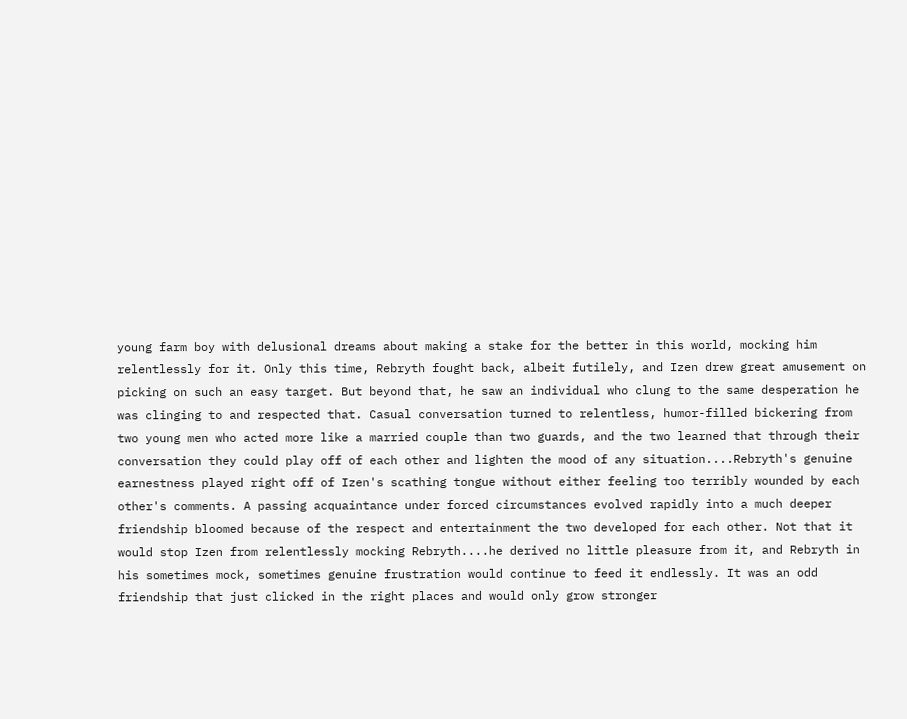young farm boy with delusional dreams about making a stake for the better in this world, mocking him relentlessly for it. Only this time, Rebryth fought back, albeit futilely, and Izen drew great amusement on picking on such an easy target. But beyond that, he saw an individual who clung to the same desperation he was clinging to and respected that. Casual conversation turned to relentless, humor-filled bickering from two young men who acted more like a married couple than two guards, and the two learned that through their conversation they could play off of each other and lighten the mood of any situation....Rebryth's genuine earnestness played right off of Izen's scathing tongue without either feeling too terribly wounded by each other's comments. A passing acquaintance under forced circumstances evolved rapidly into a much deeper friendship bloomed because of the respect and entertainment the two developed for each other. Not that it would stop Izen from relentlessly mocking Rebryth....he derived no little pleasure from it, and Rebryth in his sometimes mock, sometimes genuine frustration would continue to feed it endlessly. It was an odd friendship that just clicked in the right places and would only grow stronger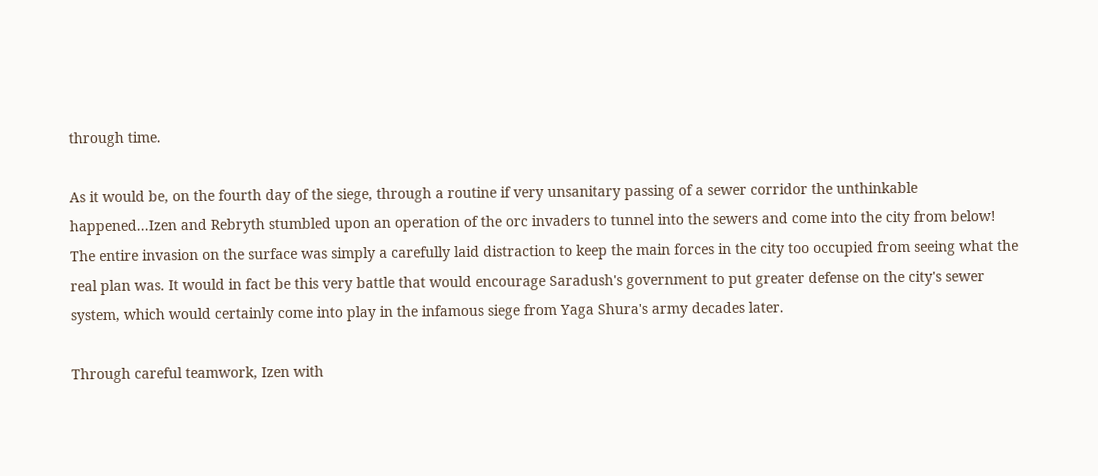through time.

As it would be, on the fourth day of the siege, through a routine if very unsanitary passing of a sewer corridor the unthinkable happened...Izen and Rebryth stumbled upon an operation of the orc invaders to tunnel into the sewers and come into the city from below! The entire invasion on the surface was simply a carefully laid distraction to keep the main forces in the city too occupied from seeing what the real plan was. It would in fact be this very battle that would encourage Saradush's government to put greater defense on the city's sewer system, which would certainly come into play in the infamous siege from Yaga Shura's army decades later.

Through careful teamwork, Izen with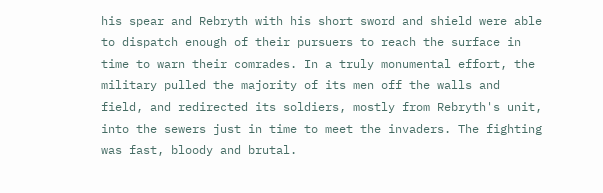his spear and Rebryth with his short sword and shield were able to dispatch enough of their pursuers to reach the surface in time to warn their comrades. In a truly monumental effort, the military pulled the majority of its men off the walls and field, and redirected its soldiers, mostly from Rebryth's unit, into the sewers just in time to meet the invaders. The fighting was fast, bloody and brutal.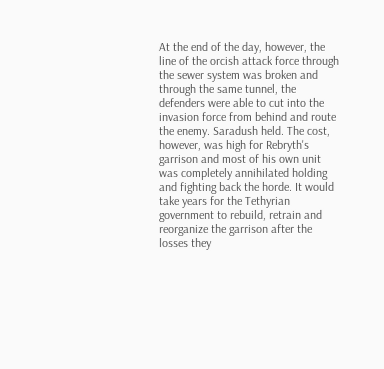At the end of the day, however, the line of the orcish attack force through the sewer system was broken and through the same tunnel, the defenders were able to cut into the invasion force from behind and route the enemy. Saradush held. The cost, however, was high for Rebryth's garrison and most of his own unit was completely annihilated holding and fighting back the horde. It would take years for the Tethyrian government to rebuild, retrain and reorganize the garrison after the losses they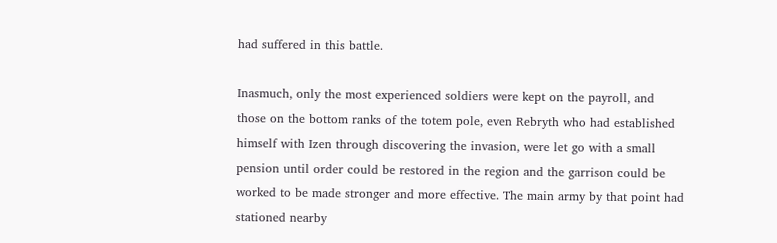had suffered in this battle.

Inasmuch, only the most experienced soldiers were kept on the payroll, and those on the bottom ranks of the totem pole, even Rebryth who had established himself with Izen through discovering the invasion, were let go with a small pension until order could be restored in the region and the garrison could be worked to be made stronger and more effective. The main army by that point had stationed nearby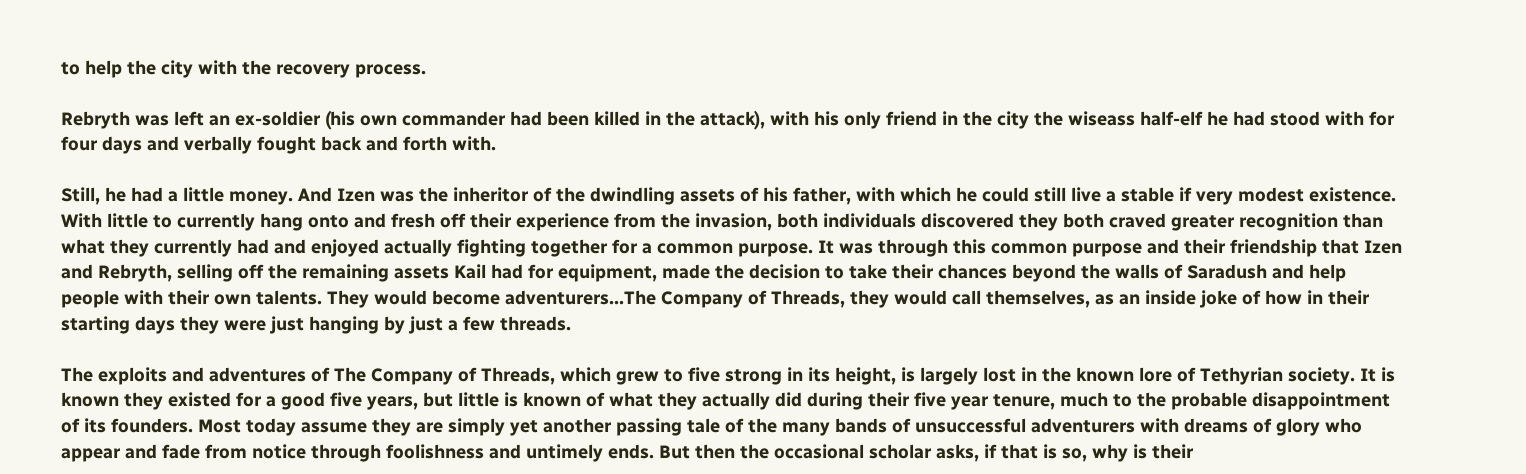to help the city with the recovery process.

Rebryth was left an ex-soldier (his own commander had been killed in the attack), with his only friend in the city the wiseass half-elf he had stood with for four days and verbally fought back and forth with.

Still, he had a little money. And Izen was the inheritor of the dwindling assets of his father, with which he could still live a stable if very modest existence. With little to currently hang onto and fresh off their experience from the invasion, both individuals discovered they both craved greater recognition than what they currently had and enjoyed actually fighting together for a common purpose. It was through this common purpose and their friendship that Izen and Rebryth, selling off the remaining assets Kail had for equipment, made the decision to take their chances beyond the walls of Saradush and help people with their own talents. They would become adventurers...The Company of Threads, they would call themselves, as an inside joke of how in their starting days they were just hanging by just a few threads.

The exploits and adventures of The Company of Threads, which grew to five strong in its height, is largely lost in the known lore of Tethyrian society. It is known they existed for a good five years, but little is known of what they actually did during their five year tenure, much to the probable disappointment of its founders. Most today assume they are simply yet another passing tale of the many bands of unsuccessful adventurers with dreams of glory who appear and fade from notice through foolishness and untimely ends. But then the occasional scholar asks, if that is so, why is their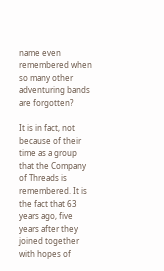name even remembered when so many other adventuring bands are forgotten?

It is in fact, not because of their time as a group that the Company of Threads is remembered. It is the fact that 63 years ago, five years after they joined together with hopes of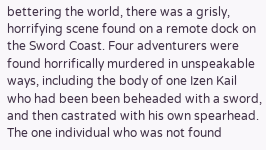bettering the world, there was a grisly, horrifying scene found on a remote dock on the Sword Coast. Four adventurers were found horrifically murdered in unspeakable ways, including the body of one Izen Kail who had been been beheaded with a sword, and then castrated with his own spearhead. The one individual who was not found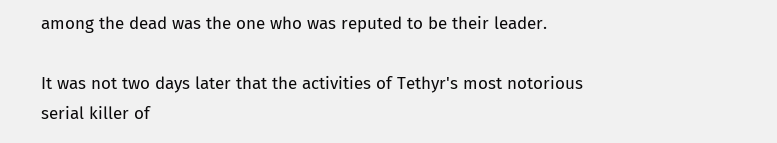among the dead was the one who was reputed to be their leader.

It was not two days later that the activities of Tethyr's most notorious serial killer of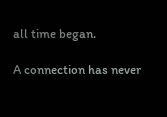all time began.

A connection has never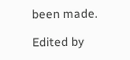been made.

Edited by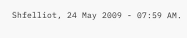Shfelliot, 24 May 2009 - 07:59 AM.